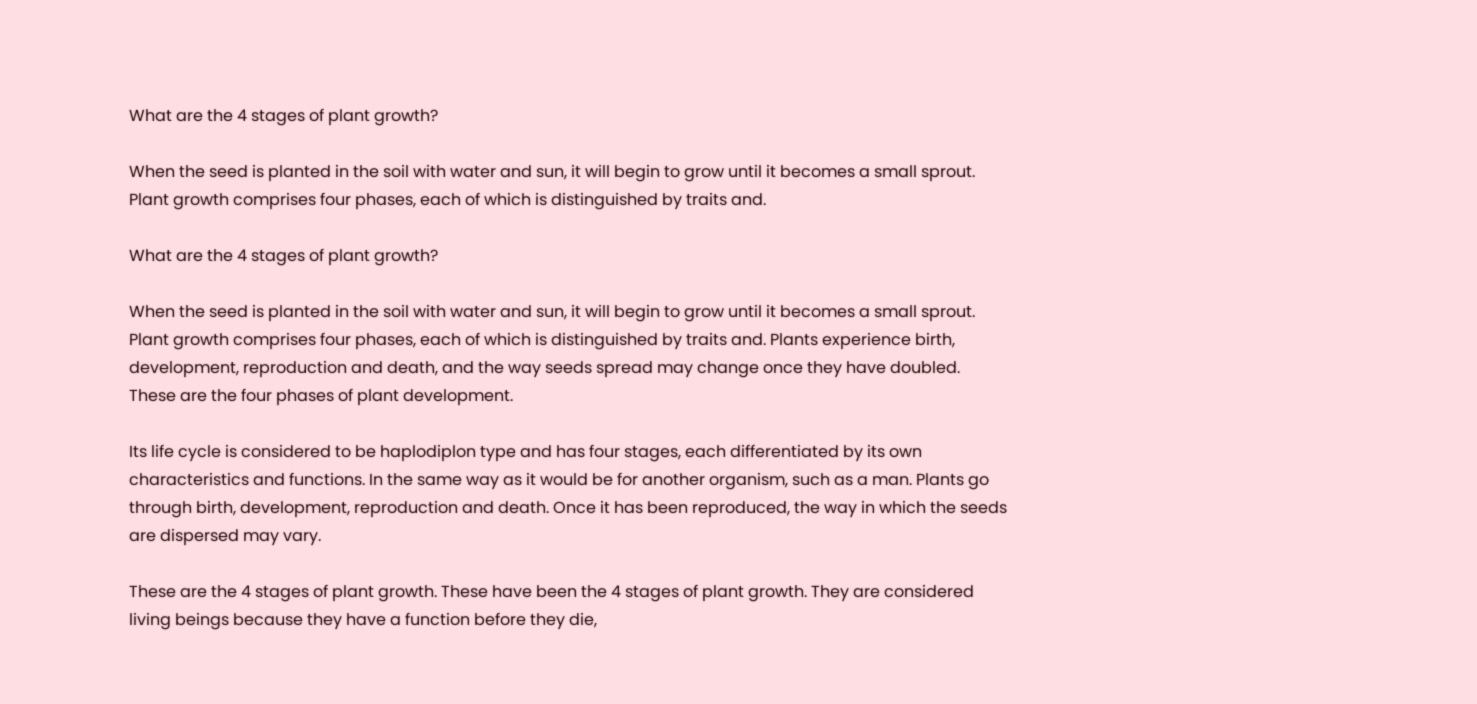What are the 4 stages of plant growth?

When the seed is planted in the soil with water and sun, it will begin to grow until it becomes a small sprout. Plant growth comprises four phases, each of which is distinguished by traits and.

What are the 4 stages of plant growth?

When the seed is planted in the soil with water and sun, it will begin to grow until it becomes a small sprout. Plant growth comprises four phases, each of which is distinguished by traits and. Plants experience birth, development, reproduction and death, and the way seeds spread may change once they have doubled. These are the four phases of plant development.

Its life cycle is considered to be haplodiplon type and has four stages, each differentiated by its own characteristics and functions. In the same way as it would be for another organism, such as a man. Plants go through birth, development, reproduction and death. Once it has been reproduced, the way in which the seeds are dispersed may vary.

These are the 4 stages of plant growth. These have been the 4 stages of plant growth. They are considered living beings because they have a function before they die,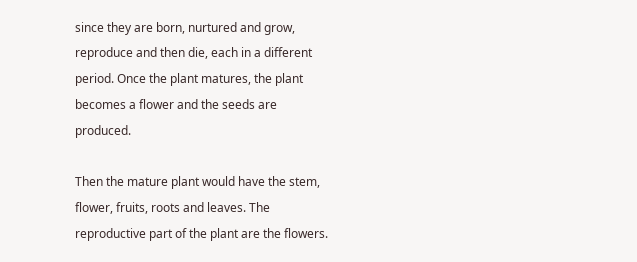since they are born, nurtured and grow, reproduce and then die, each in a different period. Once the plant matures, the plant becomes a flower and the seeds are produced.

Then the mature plant would have the stem, flower, fruits, roots and leaves. The reproductive part of the plant are the flowers.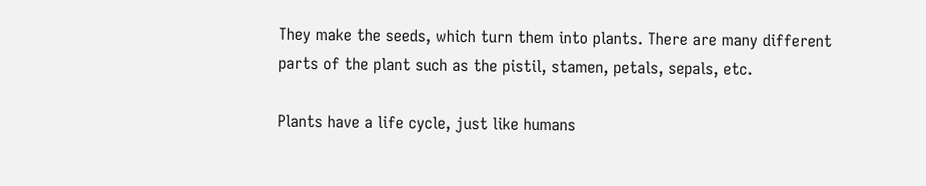They make the seeds, which turn them into plants. There are many different parts of the plant such as the pistil, stamen, petals, sepals, etc.

Plants have a life cycle, just like humans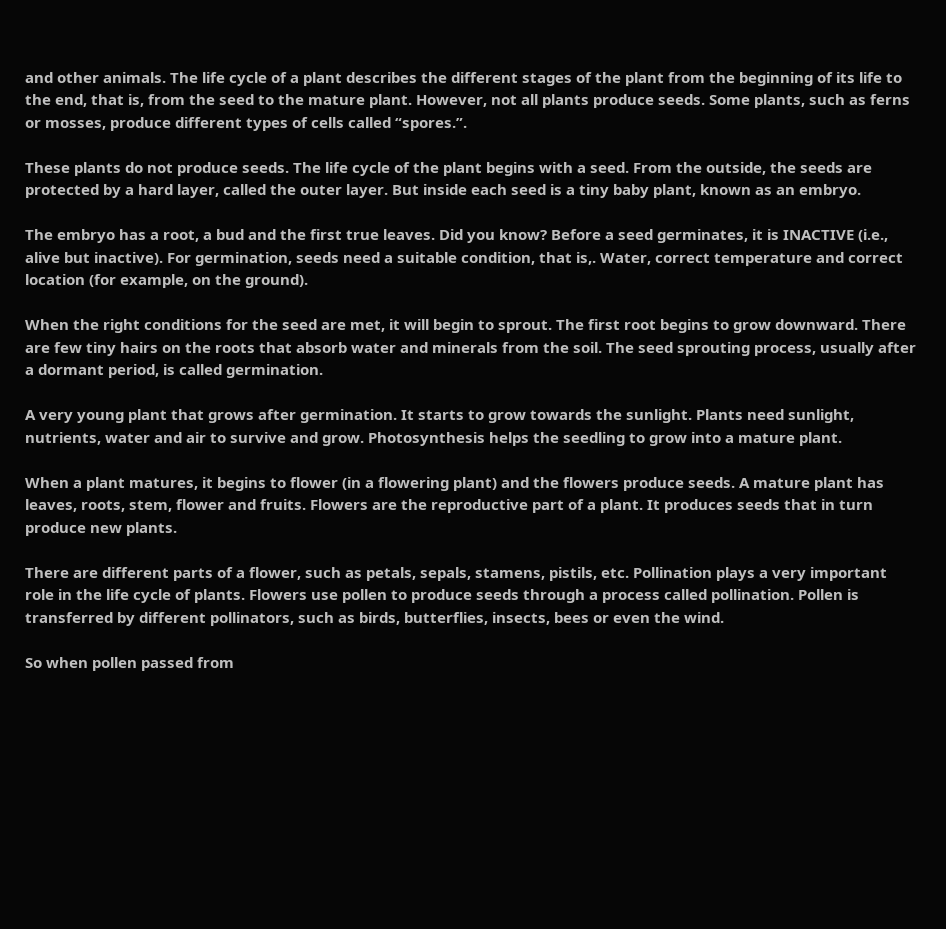and other animals. The life cycle of a plant describes the different stages of the plant from the beginning of its life to the end, that is, from the seed to the mature plant. However, not all plants produce seeds. Some plants, such as ferns or mosses, produce different types of cells called “spores.”.

These plants do not produce seeds. The life cycle of the plant begins with a seed. From the outside, the seeds are protected by a hard layer, called the outer layer. But inside each seed is a tiny baby plant, known as an embryo.

The embryo has a root, a bud and the first true leaves. Did you know? Before a seed germinates, it is INACTIVE (i.e., alive but inactive). For germination, seeds need a suitable condition, that is,. Water, correct temperature and correct location (for example, on the ground).

When the right conditions for the seed are met, it will begin to sprout. The first root begins to grow downward. There are few tiny hairs on the roots that absorb water and minerals from the soil. The seed sprouting process, usually after a dormant period, is called germination.

A very young plant that grows after germination. It starts to grow towards the sunlight. Plants need sunlight, nutrients, water and air to survive and grow. Photosynthesis helps the seedling to grow into a mature plant.

When a plant matures, it begins to flower (in a flowering plant) and the flowers produce seeds. A mature plant has leaves, roots, stem, flower and fruits. Flowers are the reproductive part of a plant. It produces seeds that in turn produce new plants.

There are different parts of a flower, such as petals, sepals, stamens, pistils, etc. Pollination plays a very important role in the life cycle of plants. Flowers use pollen to produce seeds through a process called pollination. Pollen is transferred by different pollinators, such as birds, butterflies, insects, bees or even the wind.

So when pollen passed from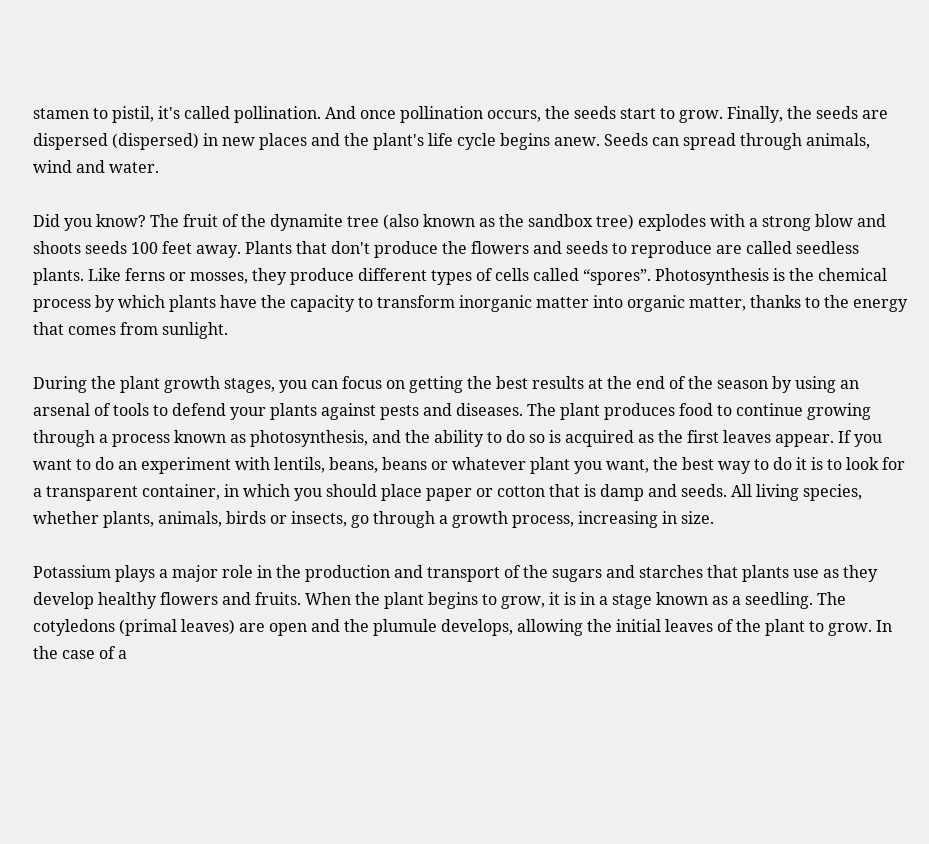stamen to pistil, it's called pollination. And once pollination occurs, the seeds start to grow. Finally, the seeds are dispersed (dispersed) in new places and the plant's life cycle begins anew. Seeds can spread through animals, wind and water.

Did you know? The fruit of the dynamite tree (also known as the sandbox tree) explodes with a strong blow and shoots seeds 100 feet away. Plants that don't produce the flowers and seeds to reproduce are called seedless plants. Like ferns or mosses, they produce different types of cells called “spores”. Photosynthesis is the chemical process by which plants have the capacity to transform inorganic matter into organic matter, thanks to the energy that comes from sunlight.

During the plant growth stages, you can focus on getting the best results at the end of the season by using an arsenal of tools to defend your plants against pests and diseases. The plant produces food to continue growing through a process known as photosynthesis, and the ability to do so is acquired as the first leaves appear. If you want to do an experiment with lentils, beans, beans or whatever plant you want, the best way to do it is to look for a transparent container, in which you should place paper or cotton that is damp and seeds. All living species, whether plants, animals, birds or insects, go through a growth process, increasing in size.

Potassium plays a major role in the production and transport of the sugars and starches that plants use as they develop healthy flowers and fruits. When the plant begins to grow, it is in a stage known as a seedling. The cotyledons (primal leaves) are open and the plumule develops, allowing the initial leaves of the plant to grow. In the case of a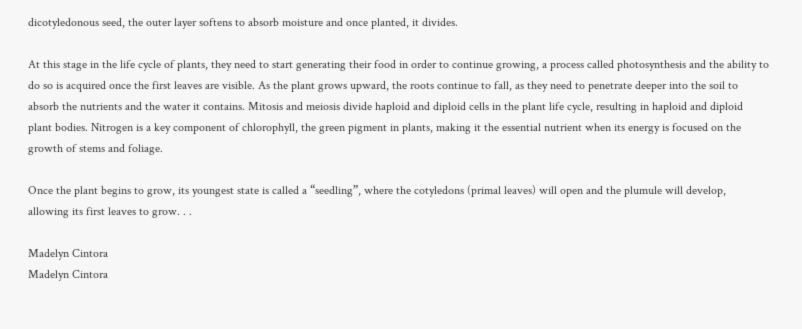dicotyledonous seed, the outer layer softens to absorb moisture and once planted, it divides.

At this stage in the life cycle of plants, they need to start generating their food in order to continue growing, a process called photosynthesis and the ability to do so is acquired once the first leaves are visible. As the plant grows upward, the roots continue to fall, as they need to penetrate deeper into the soil to absorb the nutrients and the water it contains. Mitosis and meiosis divide haploid and diploid cells in the plant life cycle, resulting in haploid and diploid plant bodies. Nitrogen is a key component of chlorophyll, the green pigment in plants, making it the essential nutrient when its energy is focused on the growth of stems and foliage.

Once the plant begins to grow, its youngest state is called a “seedling”, where the cotyledons (primal leaves) will open and the plumule will develop, allowing its first leaves to grow. . .

Madelyn Cintora
Madelyn Cintora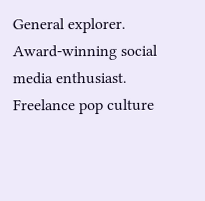General explorer. Award-winning social media enthusiast. Freelance pop culture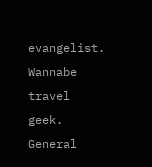evangelist. Wannabe travel geek. General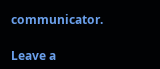communicator.

Leave a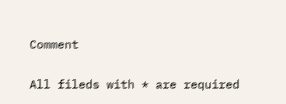Comment

All fileds with * are required